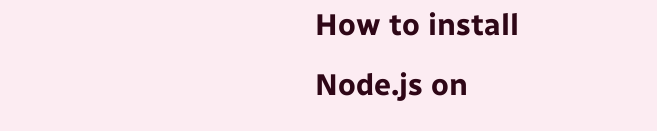How to install Node.js on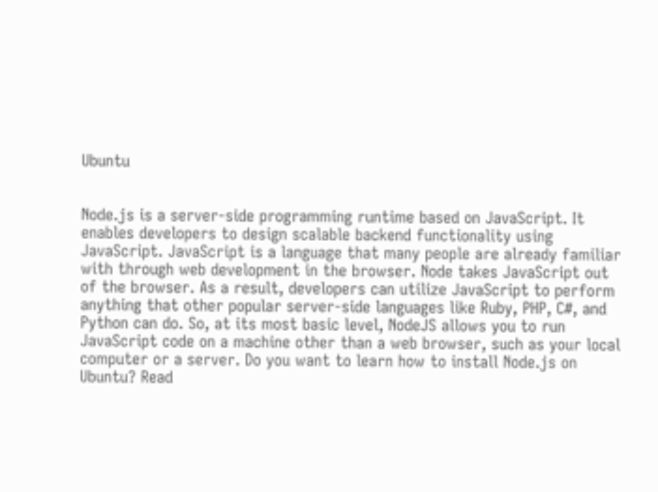Ubuntu


Node.js is a server-side programming runtime based on JavaScript. It enables developers to design scalable backend functionality using JavaScript. JavaScript is a language that many people are already familiar with through web development in the browser. Node takes JavaScript out of the browser. As a result, developers can utilize JavaScript to perform anything that other popular server-side languages like Ruby, PHP, C#, and Python can do. So, at its most basic level, NodeJS allows you to run JavaScript code on a machine other than a web browser, such as your local computer or a server. Do you want to learn how to install Node.js on Ubuntu? Read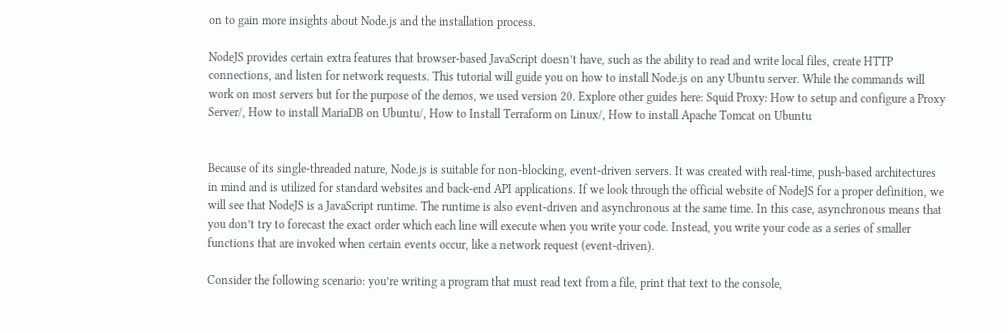on to gain more insights about Node.js and the installation process.

NodeJS provides certain extra features that browser-based JavaScript doesn’t have, such as the ability to read and write local files, create HTTP connections, and listen for network requests. This tutorial will guide you on how to install Node.js on any Ubuntu server. While the commands will work on most servers but for the purpose of the demos, we used version 20. Explore other guides here: Squid Proxy: How to setup and configure a Proxy Server/, How to install MariaDB on Ubuntu/, How to Install Terraform on Linux/, How to install Apache Tomcat on Ubuntu


Because of its single-threaded nature, Node.js is suitable for non-blocking, event-driven servers. It was created with real-time, push-based architectures in mind and is utilized for standard websites and back-end API applications. If we look through the official website of NodeJS for a proper definition, we will see that NodeJS is a JavaScript runtime. The runtime is also event-driven and asynchronous at the same time. In this case, asynchronous means that you don’t try to forecast the exact order which each line will execute when you write your code. Instead, you write your code as a series of smaller functions that are invoked when certain events occur, like a network request (event-driven).

Consider the following scenario: you’re writing a program that must read text from a file, print that text to the console,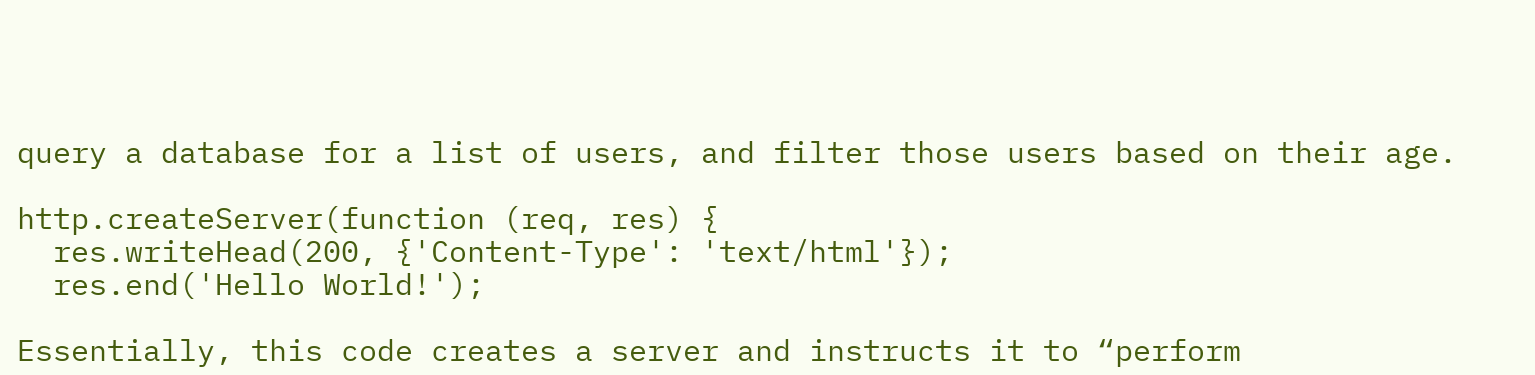query a database for a list of users, and filter those users based on their age.

http.createServer(function (req, res) {
  res.writeHead(200, {'Content-Type': 'text/html'});
  res.end('Hello World!');

Essentially, this code creates a server and instructs it to “perform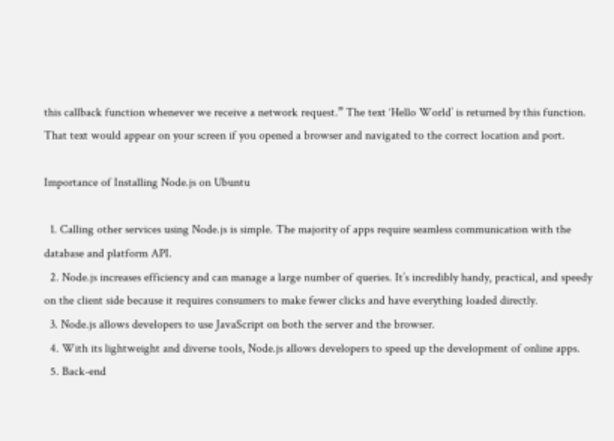this callback function whenever we receive a network request.” The text ‘Hello World’ is returned by this function. That text would appear on your screen if you opened a browser and navigated to the correct location and port.

Importance of Installing Node.js on Ubuntu

  1. Calling other services using Node.js is simple. The majority of apps require seamless communication with the database and platform API.
  2. Node.js increases efficiency and can manage a large number of queries. It’s incredibly handy, practical, and speedy on the client side because it requires consumers to make fewer clicks and have everything loaded directly.
  3. Node.js allows developers to use JavaScript on both the server and the browser.
  4. With its lightweight and diverse tools, Node.js allows developers to speed up the development of online apps.
  5. Back-end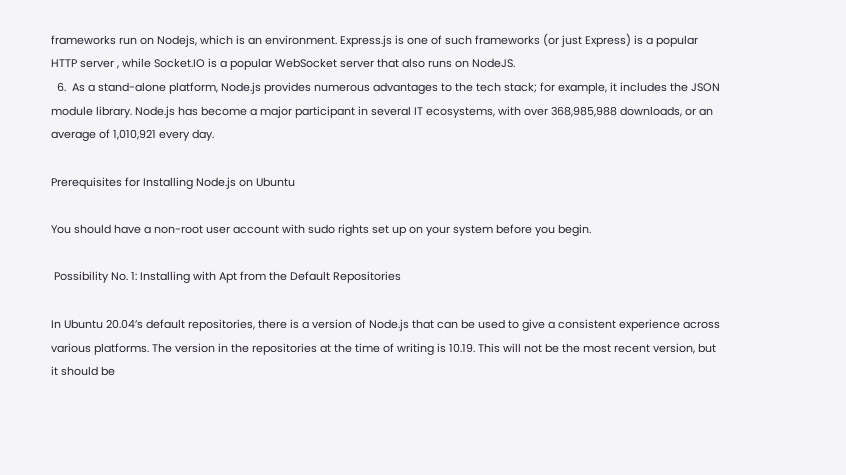frameworks run on Nodejs, which is an environment. Express.js is one of such frameworks (or just Express) is a popular HTTP server , while Socket.IO is a popular WebSocket server that also runs on NodeJS.
  6.  As a stand-alone platform, Node.js provides numerous advantages to the tech stack; for example, it includes the JSON module library. Node.js has become a major participant in several IT ecosystems, with over 368,985,988 downloads, or an average of 1,010,921 every day.

Prerequisites for Installing Node.js on Ubuntu

You should have a non-root user account with sudo rights set up on your system before you begin.

 Possibility No. 1: Installing with Apt from the Default Repositories

In Ubuntu 20.04’s default repositories, there is a version of Node.js that can be used to give a consistent experience across various platforms. The version in the repositories at the time of writing is 10.19. This will not be the most recent version, but it should be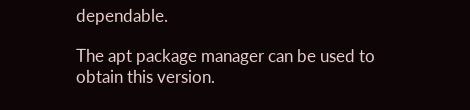dependable.

The apt package manager can be used to obtain this version.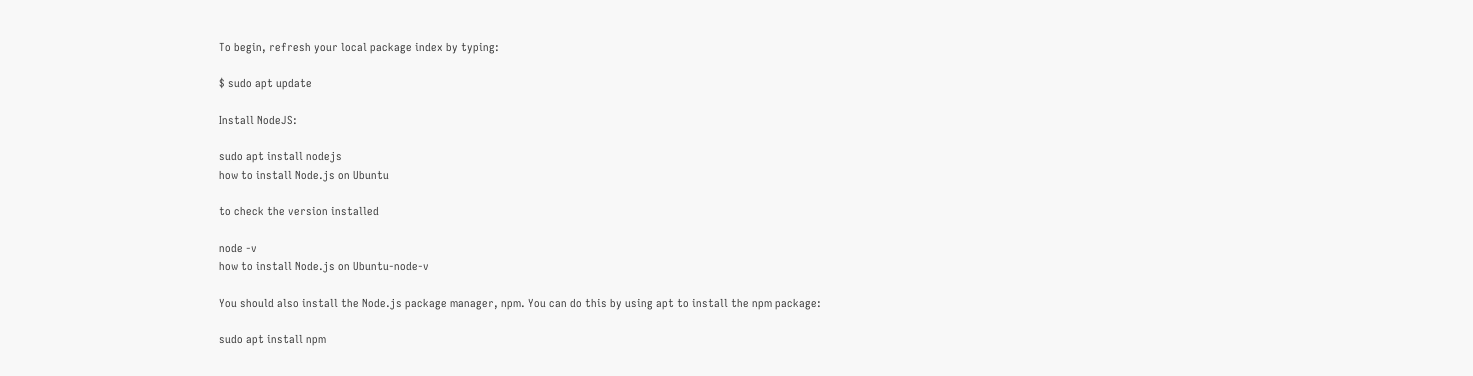To begin, refresh your local package index by typing:

$ sudo apt update

Install NodeJS:

sudo apt install nodejs
how to install Node.js on Ubuntu

to check the version installed

node -v
how to install Node.js on Ubuntu-node-v

You should also install the Node.js package manager, npm. You can do this by using apt to install the npm package:

sudo apt install npm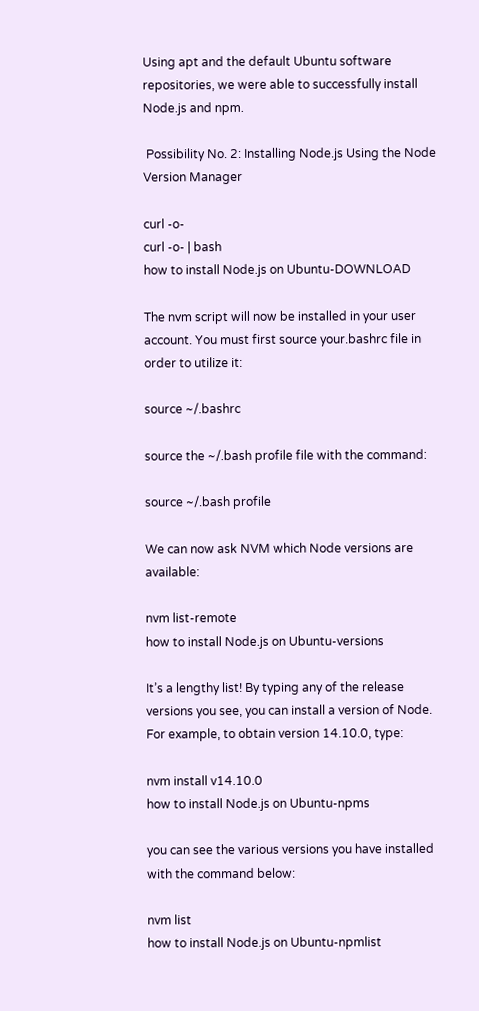Using apt and the default Ubuntu software repositories, we were able to successfully install Node.js and npm.

 Possibility No. 2: Installing Node.js Using the Node Version Manager

curl -o-
curl -o- | bash
how to install Node.js on Ubuntu-DOWNLOAD

The nvm script will now be installed in your user account. You must first source your.bashrc file in order to utilize it:

source ~/.bashrc

source the ~/.bash profile file with the command:

source ~/.bash profile

We can now ask NVM which Node versions are available:

nvm list-remote
how to install Node.js on Ubuntu-versions

It’s a lengthy list! By typing any of the release versions you see, you can install a version of Node. For example, to obtain version 14.10.0, type:

nvm install v14.10.0
how to install Node.js on Ubuntu-npms

you can see the various versions you have installed with the command below:

nvm list
how to install Node.js on Ubuntu-npmlist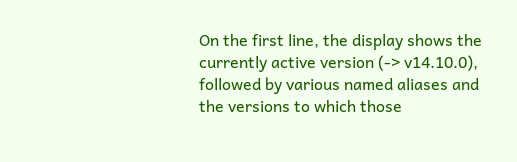On the first line, the display shows the currently active version (-> v14.10.0), followed by various named aliases and the versions to which those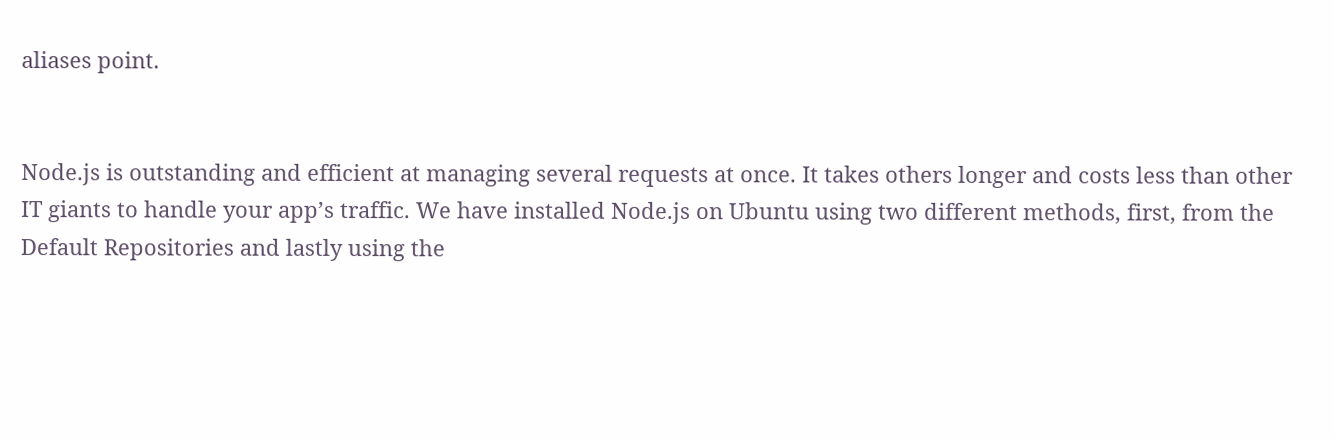aliases point.


Node.js is outstanding and efficient at managing several requests at once. It takes others longer and costs less than other IT giants to handle your app’s traffic. We have installed Node.js on Ubuntu using two different methods, first, from the Default Repositories and lastly using the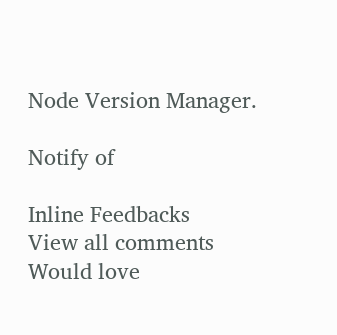Node Version Manager.

Notify of

Inline Feedbacks
View all comments
Would love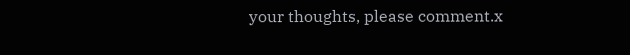your thoughts, please comment.x